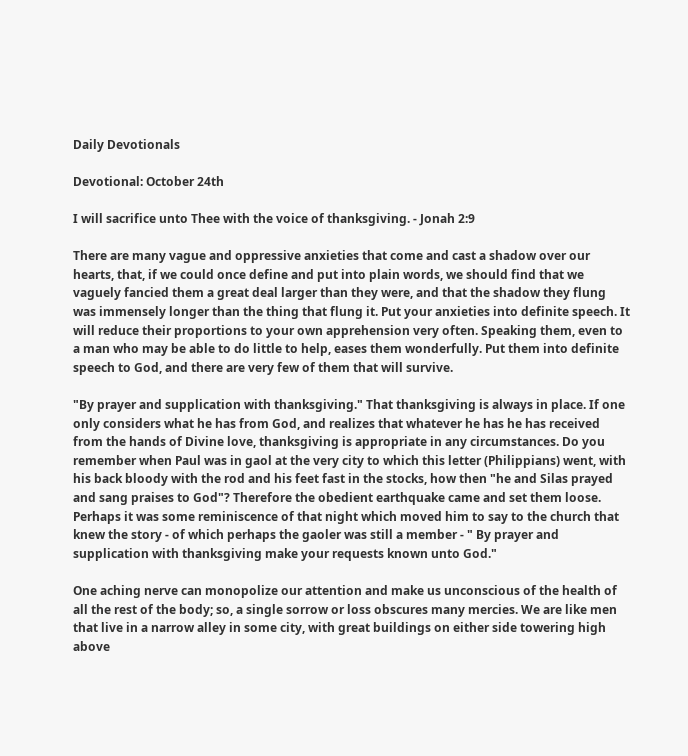Daily Devotionals

Devotional: October 24th

I will sacrifice unto Thee with the voice of thanksgiving. - Jonah 2:9

There are many vague and oppressive anxieties that come and cast a shadow over our hearts, that, if we could once define and put into plain words, we should find that we vaguely fancied them a great deal larger than they were, and that the shadow they flung was immensely longer than the thing that flung it. Put your anxieties into definite speech. It will reduce their proportions to your own apprehension very often. Speaking them, even to a man who may be able to do little to help, eases them wonderfully. Put them into definite speech to God, and there are very few of them that will survive.

"By prayer and supplication with thanksgiving." That thanksgiving is always in place. If one only considers what he has from God, and realizes that whatever he has he has received from the hands of Divine love, thanksgiving is appropriate in any circumstances. Do you remember when Paul was in gaol at the very city to which this letter (Philippians) went, with his back bloody with the rod and his feet fast in the stocks, how then "he and Silas prayed and sang praises to God"? Therefore the obedient earthquake came and set them loose. Perhaps it was some reminiscence of that night which moved him to say to the church that knew the story - of which perhaps the gaoler was still a member - " By prayer and supplication with thanksgiving make your requests known unto God."

One aching nerve can monopolize our attention and make us unconscious of the health of all the rest of the body; so, a single sorrow or loss obscures many mercies. We are like men that live in a narrow alley in some city, with great buildings on either side towering high above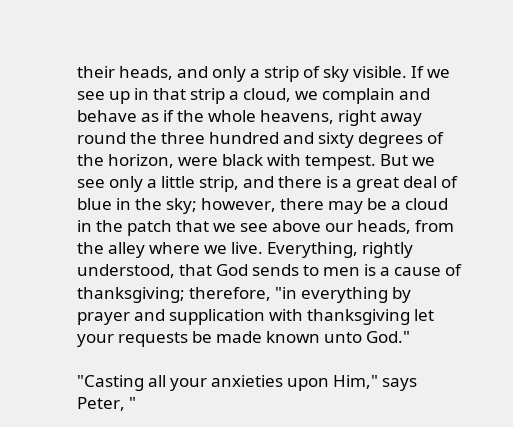their heads, and only a strip of sky visible. If we see up in that strip a cloud, we complain and behave as if the whole heavens, right away round the three hundred and sixty degrees of the horizon, were black with tempest. But we see only a little strip, and there is a great deal of blue in the sky; however, there may be a cloud in the patch that we see above our heads, from the alley where we live. Everything, rightly understood, that God sends to men is a cause of thanksgiving; therefore, "in everything by prayer and supplication with thanksgiving let your requests be made known unto God."

"Casting all your anxieties upon Him," says Peter, "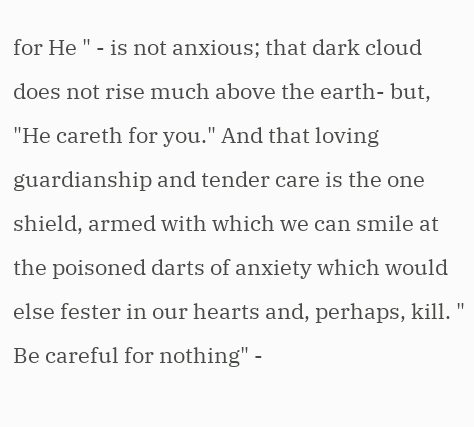for He " - is not anxious; that dark cloud does not rise much above the earth- but, "He careth for you." And that loving guardianship and tender care is the one shield, armed with which we can smile at the poisoned darts of anxiety which would else fester in our hearts and, perhaps, kill. " Be careful for nothing" -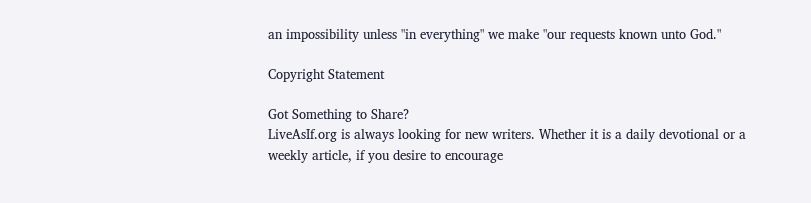an impossibility unless "in everything" we make "our requests known unto God."

Copyright Statement

Got Something to Share?
LiveAsIf.org is always looking for new writers. Whether it is a daily devotional or a weekly article, if you desire to encourage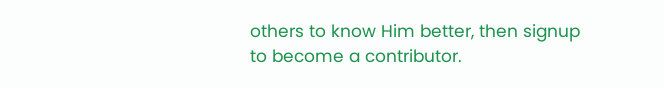others to know Him better, then signup to become a contributor.